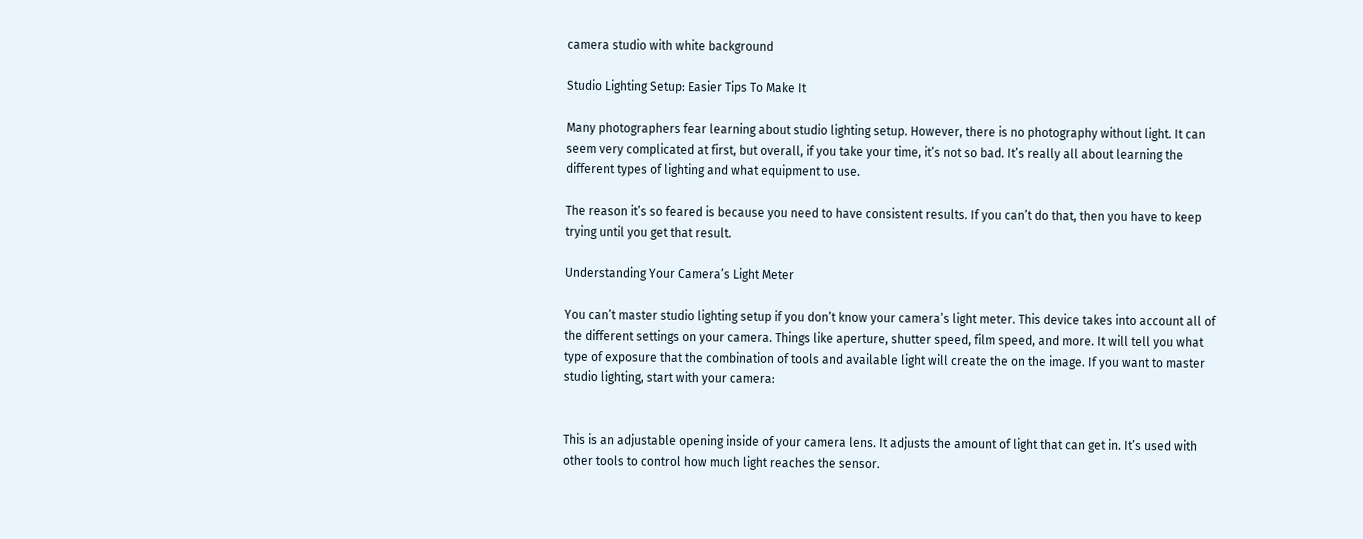camera studio with white background

Studio Lighting Setup: Easier Tips To Make It

Many photographers fear learning about studio lighting setup. However, there is no photography without light. It can seem very complicated at first, but overall, if you take your time, it’s not so bad. It’s really all about learning the different types of lighting and what equipment to use.

The reason it’s so feared is because you need to have consistent results. If you can’t do that, then you have to keep trying until you get that result.

Understanding Your Camera’s Light Meter

You can’t master studio lighting setup if you don’t know your camera’s light meter. This device takes into account all of the different settings on your camera. Things like aperture, shutter speed, film speed, and more. It will tell you what type of exposure that the combination of tools and available light will create the on the image. If you want to master studio lighting, start with your camera:


This is an adjustable opening inside of your camera lens. It adjusts the amount of light that can get in. It’s used with other tools to control how much light reaches the sensor.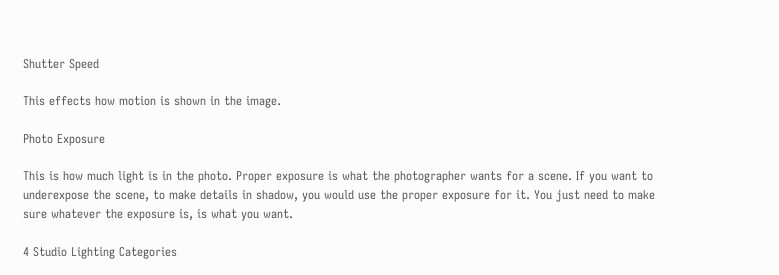Shutter Speed

This effects how motion is shown in the image.

Photo Exposure

This is how much light is in the photo. Proper exposure is what the photographer wants for a scene. If you want to underexpose the scene, to make details in shadow, you would use the proper exposure for it. You just need to make sure whatever the exposure is, is what you want.

4 Studio Lighting Categories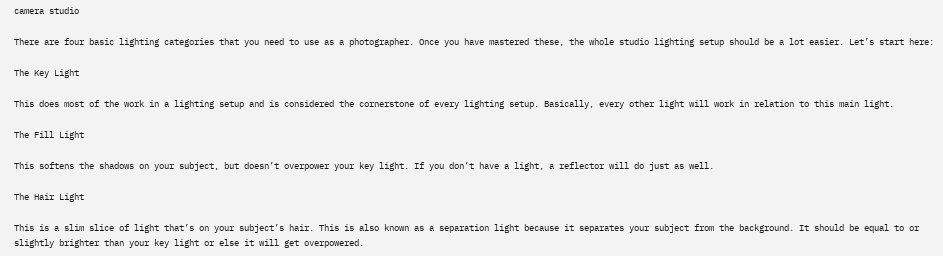camera studio

There are four basic lighting categories that you need to use as a photographer. Once you have mastered these, the whole studio lighting setup should be a lot easier. Let’s start here:

The Key Light

This does most of the work in a lighting setup and is considered the cornerstone of every lighting setup. Basically, every other light will work in relation to this main light.

The Fill Light

This softens the shadows on your subject, but doesn’t overpower your key light. If you don’t have a light, a reflector will do just as well.

The Hair Light

This is a slim slice of light that’s on your subject’s hair. This is also known as a separation light because it separates your subject from the background. It should be equal to or slightly brighter than your key light or else it will get overpowered.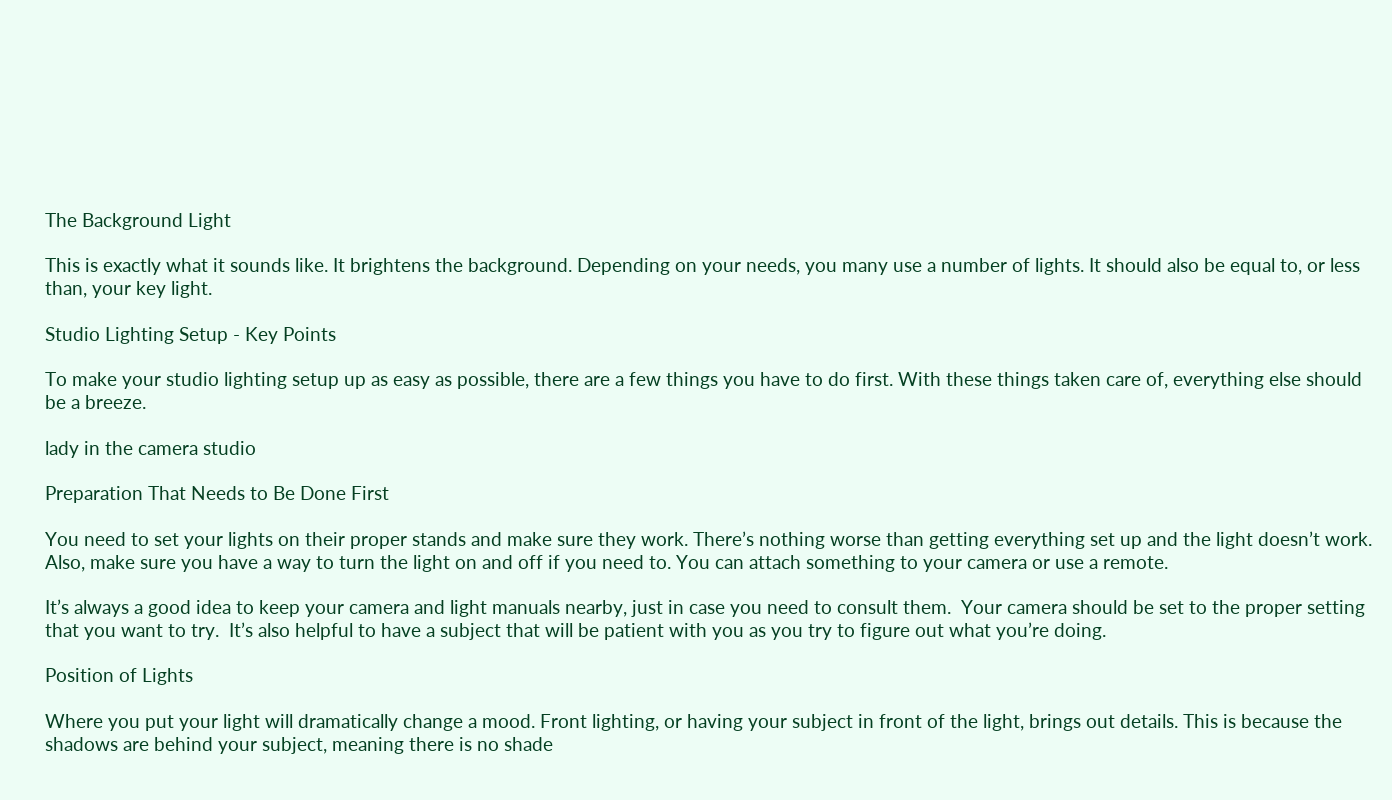The Background Light

This is exactly what it sounds like. It brightens the background. Depending on your needs, you many use a number of lights. It should also be equal to, or less than, your key light.

Studio Lighting Setup - Key Points

To make your studio lighting setup up as easy as possible, there are a few things you have to do first. With these things taken care of, everything else should be a breeze.

lady in the camera studio

Preparation That Needs to Be Done First

You need to set your lights on their proper stands and make sure they work. There’s nothing worse than getting everything set up and the light doesn’t work. Also, make sure you have a way to turn the light on and off if you need to. You can attach something to your camera or use a remote.

It’s always a good idea to keep your camera and light manuals nearby, just in case you need to consult them.  Your camera should be set to the proper setting that you want to try.  It’s also helpful to have a subject that will be patient with you as you try to figure out what you’re doing.

Position of Lights

Where you put your light will dramatically change a mood. Front lighting, or having your subject in front of the light, brings out details. This is because the shadows are behind your subject, meaning there is no shade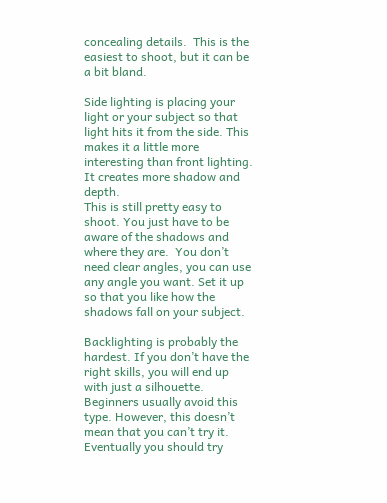concealing details.  This is the easiest to shoot, but it can be a bit bland.

Side lighting is placing your light or your subject so that light hits it from the side. This makes it a little more interesting than front lighting. It creates more shadow and depth.
This is still pretty easy to shoot. You just have to be aware of the shadows and where they are.  You don’t need clear angles, you can use any angle you want. Set it up so that you like how the shadows fall on your subject.

Backlighting is probably the hardest. If you don’t have the right skills, you will end up with just a silhouette. Beginners usually avoid this type. However, this doesn’t mean that you can’t try it. Eventually you should try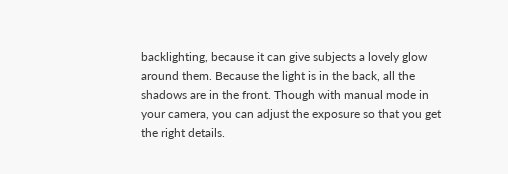backlighting, because it can give subjects a lovely glow around them. Because the light is in the back, all the shadows are in the front. Though with manual mode in your camera, you can adjust the exposure so that you get the right details.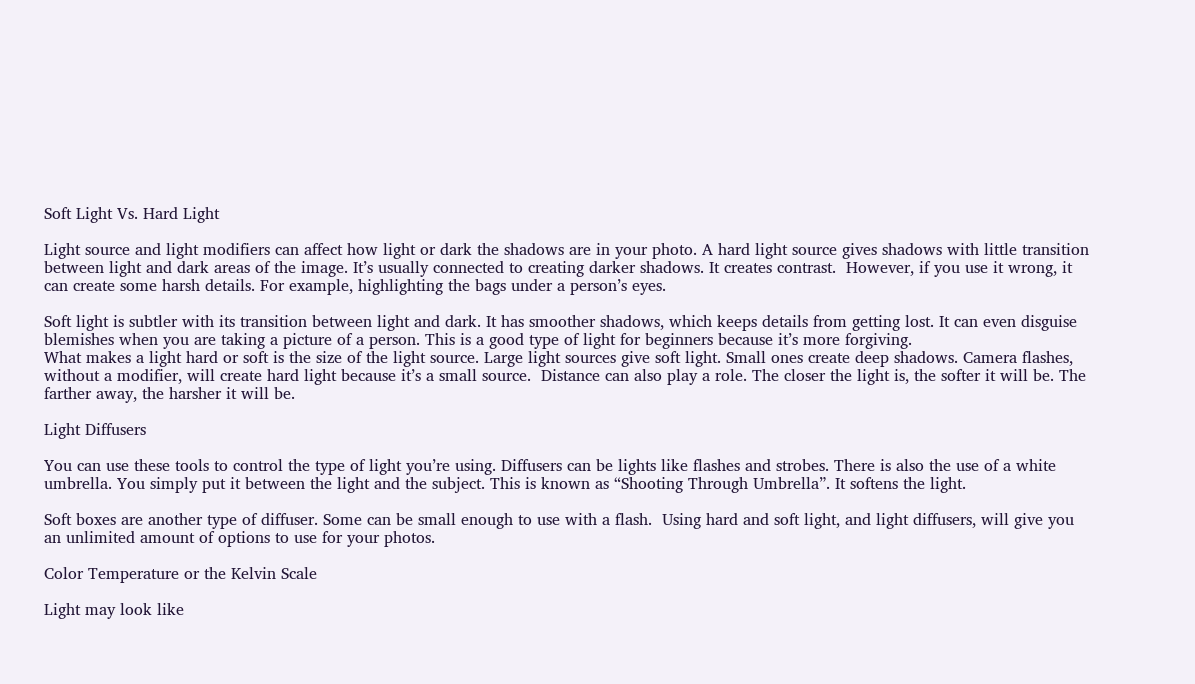Soft Light Vs. Hard Light

Light source and light modifiers can affect how light or dark the shadows are in your photo. A hard light source gives shadows with little transition between light and dark areas of the image. It’s usually connected to creating darker shadows. It creates contrast.  However, if you use it wrong, it can create some harsh details. For example, highlighting the bags under a person’s eyes.

Soft light is subtler with its transition between light and dark. It has smoother shadows, which keeps details from getting lost. It can even disguise blemishes when you are taking a picture of a person. This is a good type of light for beginners because it’s more forgiving.
What makes a light hard or soft is the size of the light source. Large light sources give soft light. Small ones create deep shadows. Camera flashes, without a modifier, will create hard light because it’s a small source.  Distance can also play a role. The closer the light is, the softer it will be. The farther away, the harsher it will be.

Light Diffusers

You can use these tools to control the type of light you’re using. Diffusers can be lights like flashes and strobes. There is also the use of a white umbrella. You simply put it between the light and the subject. This is known as “Shooting Through Umbrella”. It softens the light.

Soft boxes are another type of diffuser. Some can be small enough to use with a flash.  Using hard and soft light, and light diffusers, will give you an unlimited amount of options to use for your photos.

Color Temperature or the Kelvin Scale

Light may look like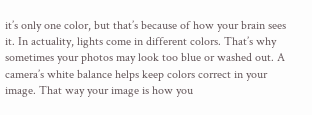it’s only one color, but that’s because of how your brain sees it. In actuality, lights come in different colors. That’s why sometimes your photos may look too blue or washed out. A camera’s white balance helps keep colors correct in your image. That way your image is how you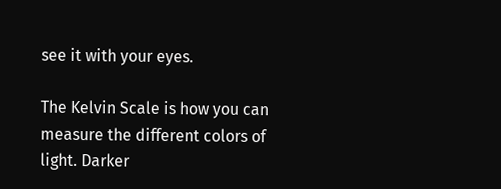see it with your eyes.

The Kelvin Scale is how you can measure the different colors of light. Darker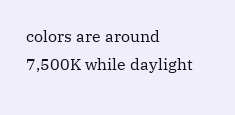colors are around 7,500K while daylight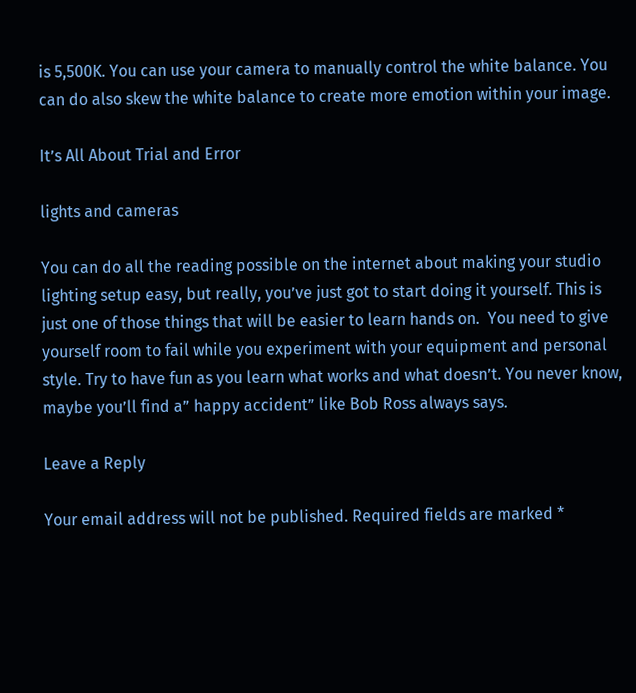is 5,500K. You can use your camera to manually control the white balance. You can do also skew the white balance to create more emotion within your image.

It’s All About Trial and Error

lights and cameras

You can do all the reading possible on the internet about making your studio lighting setup easy, but really, you’ve just got to start doing it yourself. This is just one of those things that will be easier to learn hands on.  You need to give yourself room to fail while you experiment with your equipment and personal style. Try to have fun as you learn what works and what doesn’t. You never know, maybe you’ll find a” happy accident” like Bob Ross always says.

Leave a Reply

Your email address will not be published. Required fields are marked *